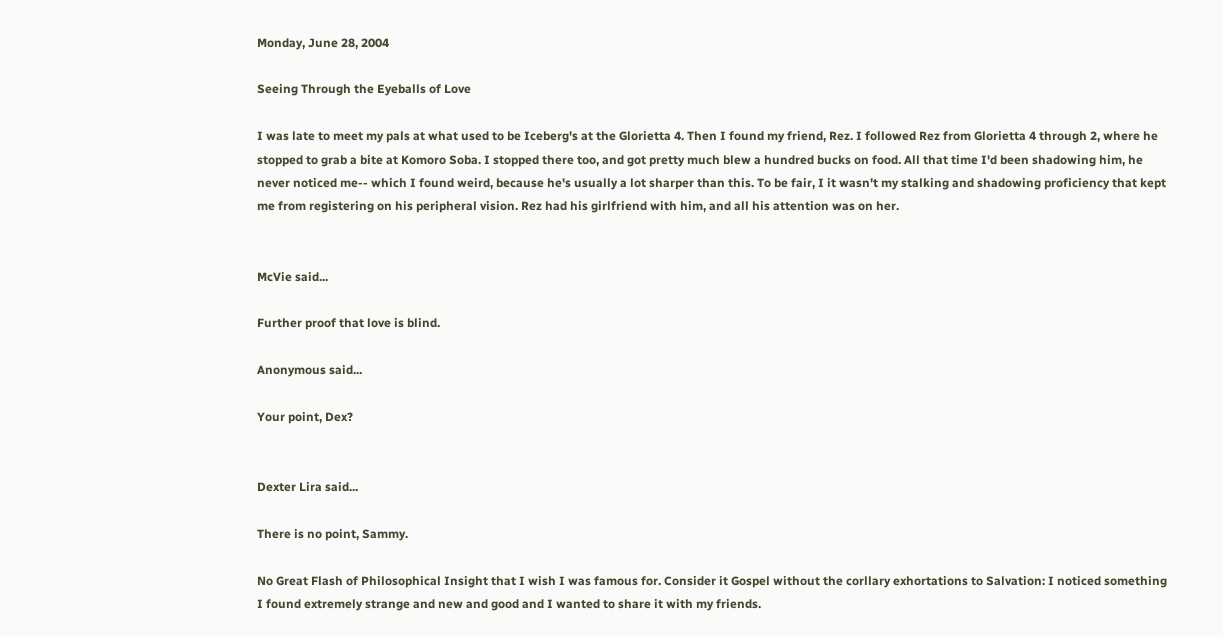Monday, June 28, 2004

Seeing Through the Eyeballs of Love

I was late to meet my pals at what used to be Iceberg's at the Glorietta 4. Then I found my friend, Rez. I followed Rez from Glorietta 4 through 2, where he stopped to grab a bite at Komoro Soba. I stopped there too, and got pretty much blew a hundred bucks on food. All that time I'd been shadowing him, he never noticed me-- which I found weird, because he's usually a lot sharper than this. To be fair, I it wasn't my stalking and shadowing proficiency that kept me from registering on his peripheral vision. Rez had his girlfriend with him, and all his attention was on her.


McVie said...

Further proof that love is blind.

Anonymous said...

Your point, Dex?


Dexter Lira said...

There is no point, Sammy.

No Great Flash of Philosophical Insight that I wish I was famous for. Consider it Gospel without the corllary exhortations to Salvation: I noticed something I found extremely strange and new and good and I wanted to share it with my friends.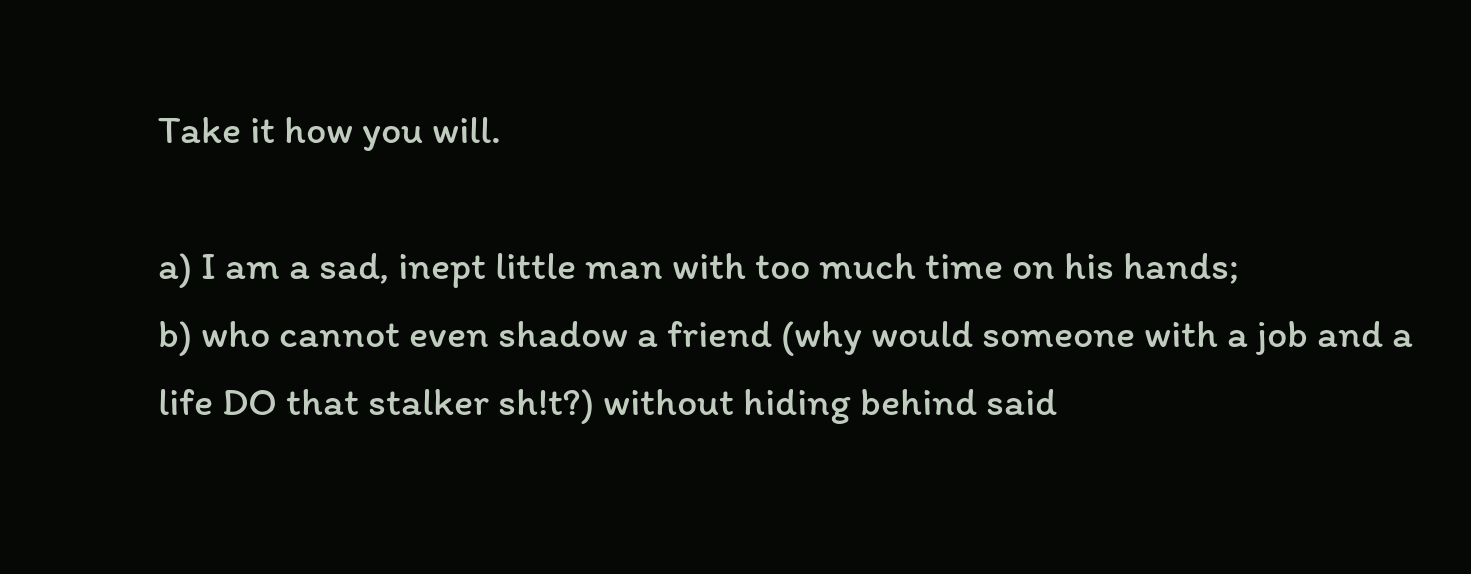Take it how you will.

a) I am a sad, inept little man with too much time on his hands;
b) who cannot even shadow a friend (why would someone with a job and a life DO that stalker sh!t?) without hiding behind said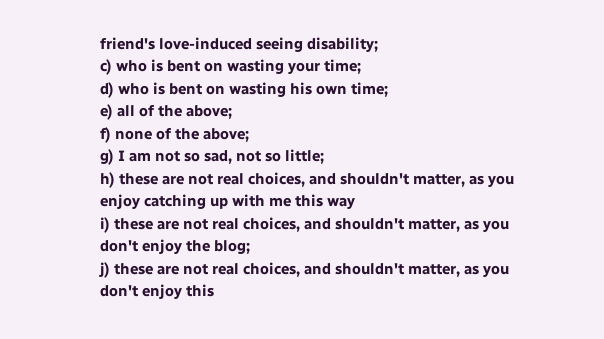friend's love-induced seeing disability;
c) who is bent on wasting your time;
d) who is bent on wasting his own time;
e) all of the above;
f) none of the above;
g) I am not so sad, not so little;
h) these are not real choices, and shouldn't matter, as you enjoy catching up with me this way
i) these are not real choices, and shouldn't matter, as you don't enjoy the blog;
j) these are not real choices, and shouldn't matter, as you don't enjoy this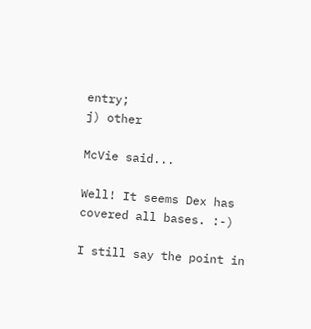entry;
j) other

McVie said...

Well! It seems Dex has covered all bases. :-)

I still say the point in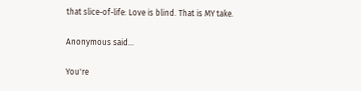that slice-of-life: Love is blind. That is MY take.

Anonymous said...

You're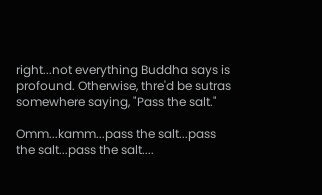right...not everything Buddha says is profound. Otherwise, thre'd be sutras somewhere saying, "Pass the salt."

Omm...kamm...pass the salt...pass the salt...pass the salt....